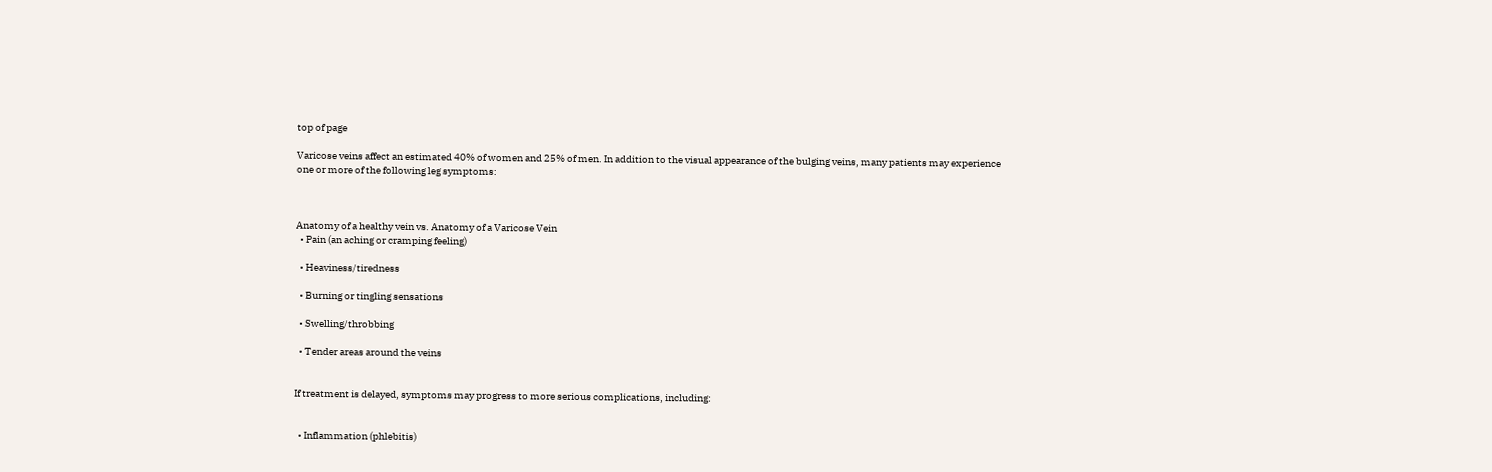top of page

Varicose veins affect an estimated 40% of women and 25% of men. In addition to the visual appearance of the bulging veins, many patients may experience one or more of the following leg symptoms:



Anatomy of a healthy vein vs. Anatomy of a Varicose Vein
  • Pain (an aching or cramping feeling)

  • Heaviness/tiredness

  • Burning or tingling sensations

  • Swelling/throbbing

  • Tender areas around the veins


If treatment is delayed, symptoms may progress to more serious complications, including:


  • Inflammation (phlebitis)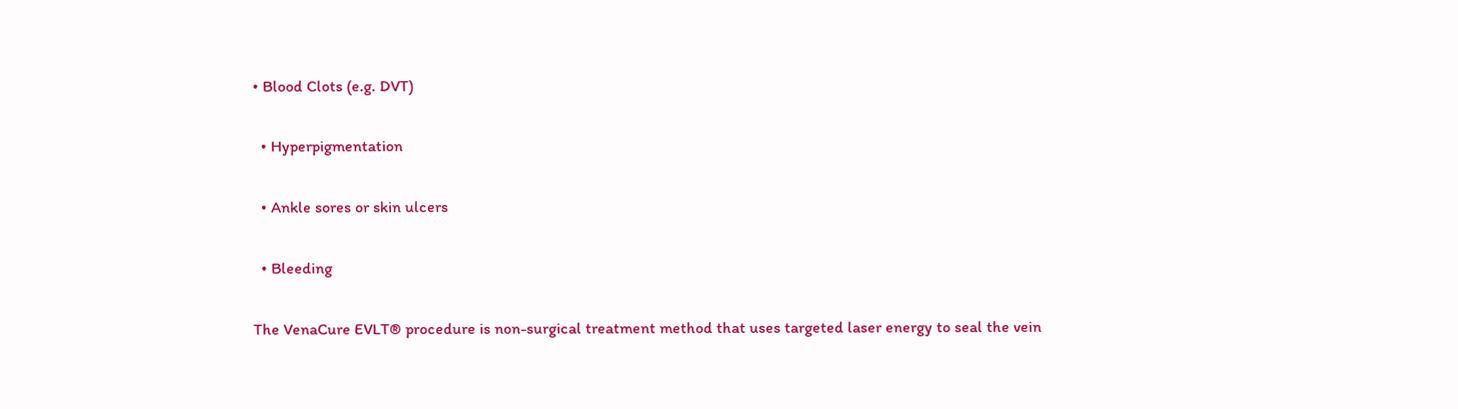• Blood Clots (e.g. DVT)

  • Hyperpigmentation

  • Ankle sores or skin ulcers

  • Bleeding

The VenaCure EVLT® procedure is non-surgical treatment method that uses targeted laser energy to seal the vein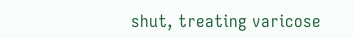shut, treating varicose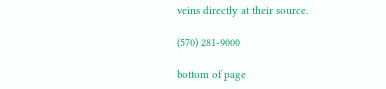veins directly at their source.

(570) 281-9000

bottom of page